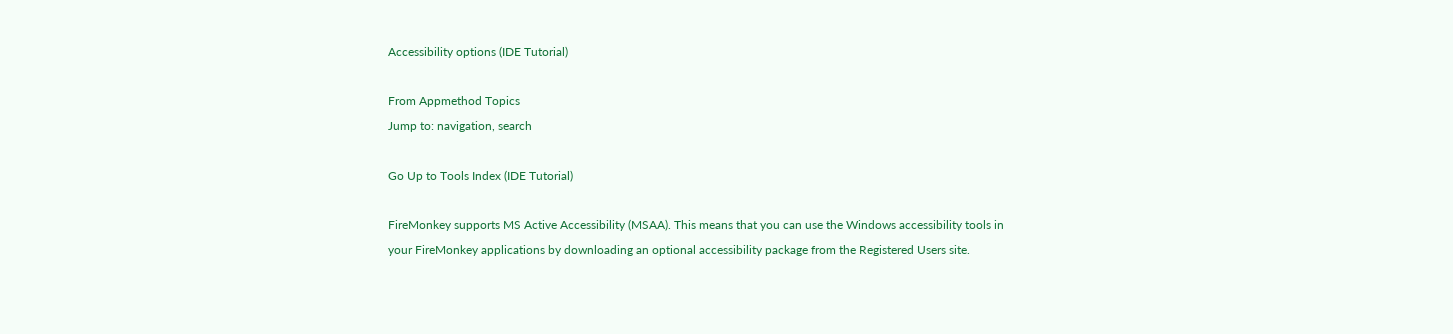Accessibility options (IDE Tutorial)

From Appmethod Topics
Jump to: navigation, search

Go Up to Tools Index (IDE Tutorial)

FireMonkey supports MS Active Accessibility (MSAA). This means that you can use the Windows accessibility tools in your FireMonkey applications by downloading an optional accessibility package from the Registered Users site.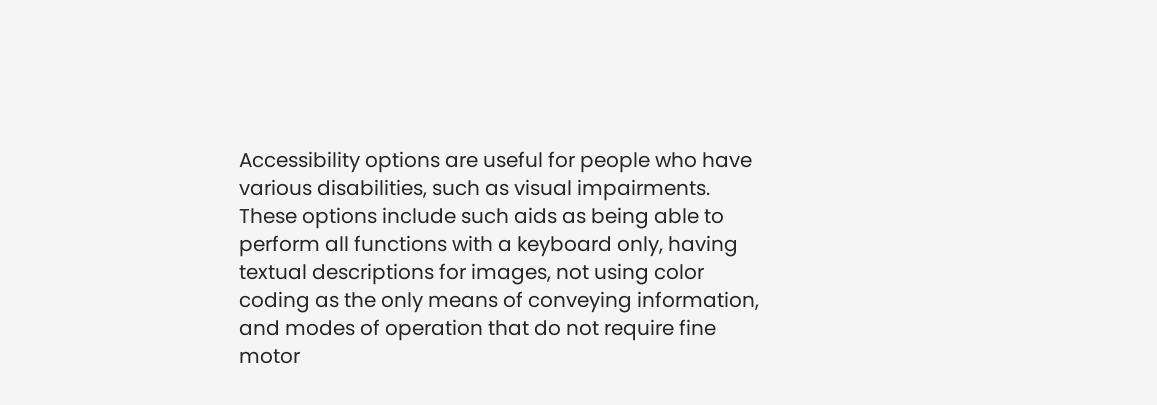Accessibility options are useful for people who have various disabilities, such as visual impairments. These options include such aids as being able to perform all functions with a keyboard only, having textual descriptions for images, not using color coding as the only means of conveying information, and modes of operation that do not require fine motor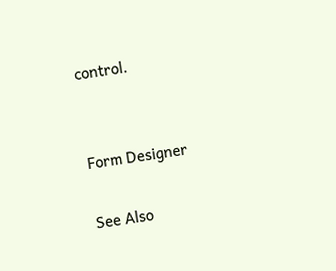control.


Form Designer

See Also